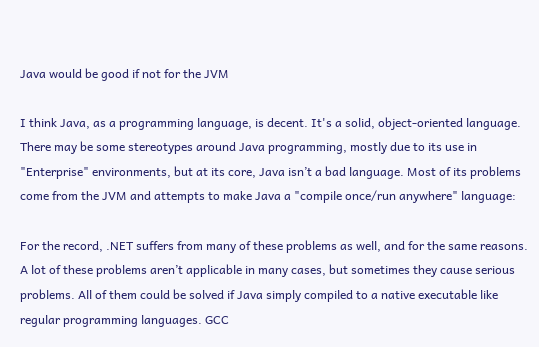Java would be good if not for the JVM

I think Java, as a programming language, is decent. It's a solid, object-oriented language. There may be some stereotypes around Java programming, mostly due to its use in "Enterprise" environments, but at its core, Java isn’t a bad language. Most of its problems come from the JVM and attempts to make Java a "compile once/run anywhere" language:

For the record, .NET suffers from many of these problems as well, and for the same reasons. A lot of these problems aren’t applicable in many cases, but sometimes they cause serious problems. All of them could be solved if Java simply compiled to a native executable like regular programming languages. GCC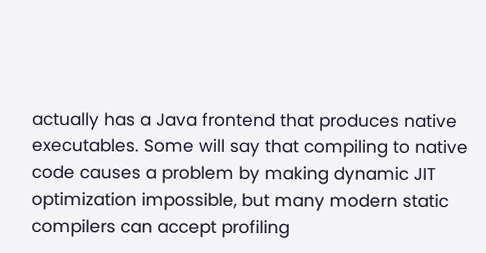actually has a Java frontend that produces native executables. Some will say that compiling to native code causes a problem by making dynamic JIT optimization impossible, but many modern static compilers can accept profiling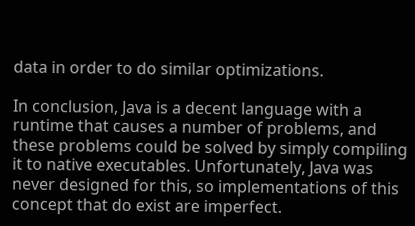data in order to do similar optimizations.

In conclusion, Java is a decent language with a runtime that causes a number of problems, and these problems could be solved by simply compiling it to native executables. Unfortunately, Java was never designed for this, so implementations of this concept that do exist are imperfect.